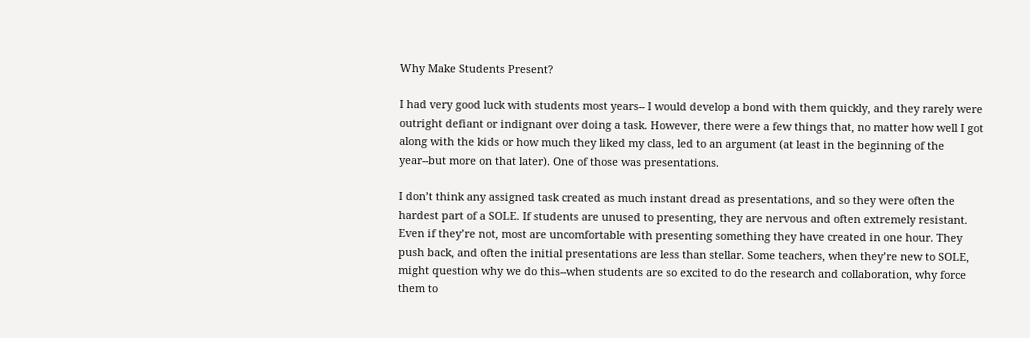Why Make Students Present?

I had very good luck with students most years-- I would develop a bond with them quickly, and they rarely were outright defiant or indignant over doing a task. However, there were a few things that, no matter how well I got along with the kids or how much they liked my class, led to an argument (at least in the beginning of the year--but more on that later). One of those was presentations.

I don’t think any assigned task created as much instant dread as presentations, and so they were often the hardest part of a SOLE. If students are unused to presenting, they are nervous and often extremely resistant. Even if they’re not, most are uncomfortable with presenting something they have created in one hour. They push back, and often the initial presentations are less than stellar. Some teachers, when they’re new to SOLE, might question why we do this--when students are so excited to do the research and collaboration, why force them to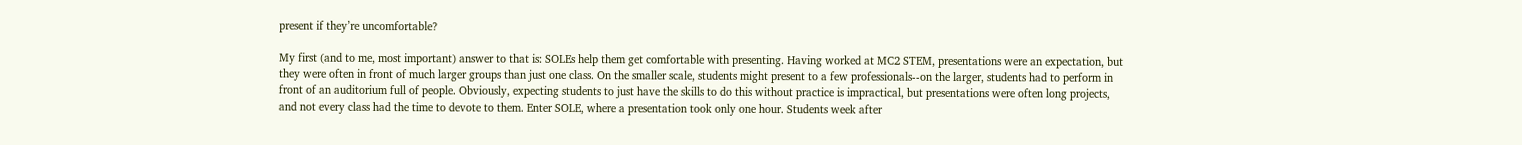present if they’re uncomfortable?

My first (and to me, most important) answer to that is: SOLEs help them get comfortable with presenting. Having worked at MC2 STEM, presentations were an expectation, but they were often in front of much larger groups than just one class. On the smaller scale, students might present to a few professionals--on the larger, students had to perform in front of an auditorium full of people. Obviously, expecting students to just have the skills to do this without practice is impractical, but presentations were often long projects, and not every class had the time to devote to them. Enter SOLE, where a presentation took only one hour. Students week after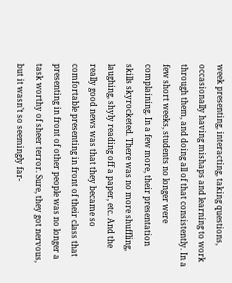week presenting, interacting, taking questions, occasionally having mishaps and learning to work through them, and doing all of that consistently. In a few short weeks, students no longer were complaining. In a few more, their presentation skills skyrocketed. There was no more shuffling, laughing, shyly reading off a paper, etc. And the really good news was that they became so comfortable presenting in front of their class that presenting in front of other people was no longer a task worthy of sheer terror. Sure, they got nervous, but it wasn’t so seemingly far-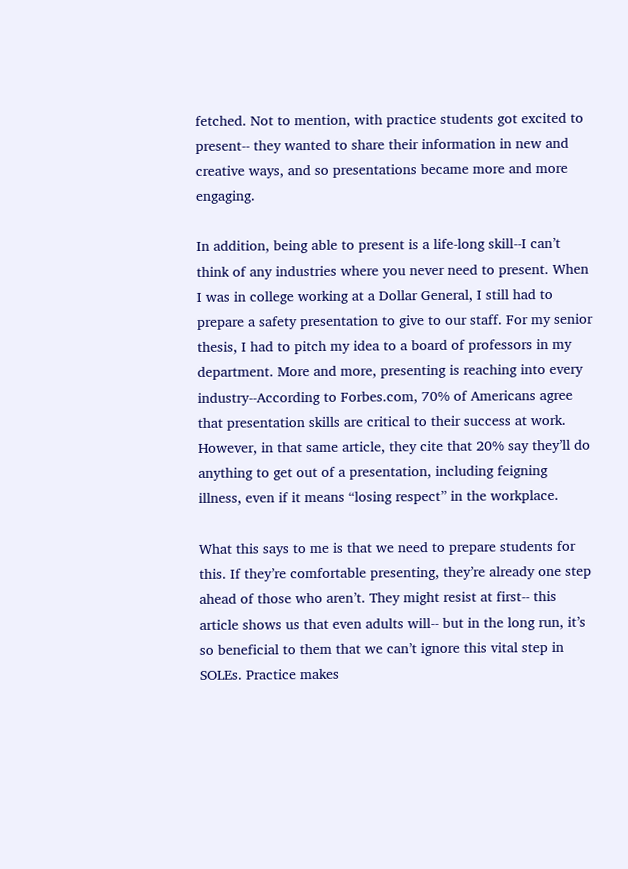fetched. Not to mention, with practice students got excited to present-- they wanted to share their information in new and creative ways, and so presentations became more and more engaging.

In addition, being able to present is a life-long skill--I can’t think of any industries where you never need to present. When I was in college working at a Dollar General, I still had to prepare a safety presentation to give to our staff. For my senior thesis, I had to pitch my idea to a board of professors in my department. More and more, presenting is reaching into every industry--According to Forbes.com, 70% of Americans agree that presentation skills are critical to their success at work. However, in that same article, they cite that 20% say they’ll do anything to get out of a presentation, including feigning illness, even if it means “losing respect” in the workplace.

What this says to me is that we need to prepare students for this. If they’re comfortable presenting, they’re already one step ahead of those who aren’t. They might resist at first-- this article shows us that even adults will-- but in the long run, it’s so beneficial to them that we can’t ignore this vital step in SOLEs. Practice makes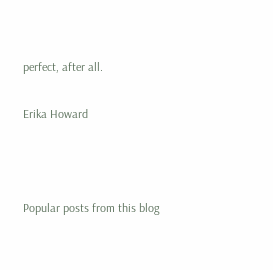perfect, after all.

Erika Howard



Popular posts from this blog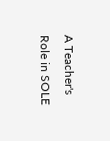A Teacher's Role in SOLE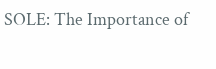SOLE: The Importance of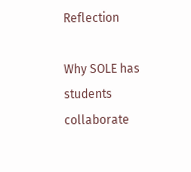Reflection

Why SOLE has students collaborate